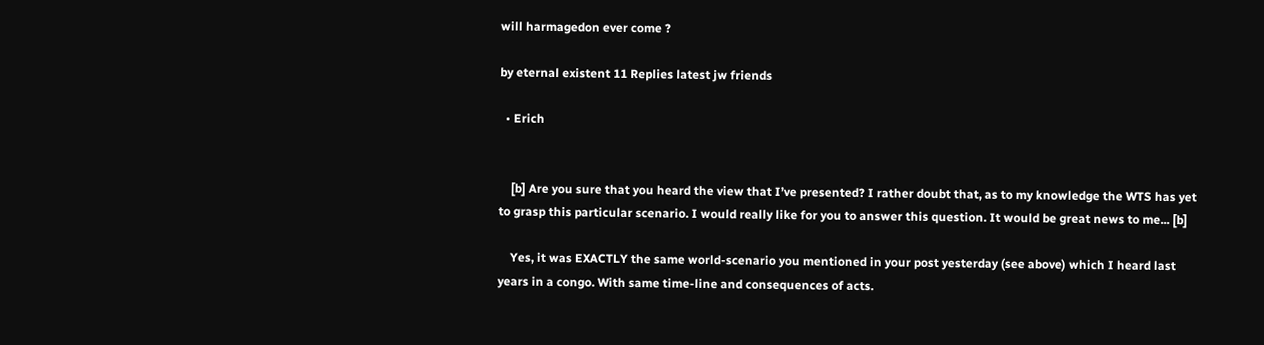will harmagedon ever come ?

by eternal existent 11 Replies latest jw friends

  • Erich


    [b] Are you sure that you heard the view that I’ve presented? I rather doubt that, as to my knowledge the WTS has yet to grasp this particular scenario. I would really like for you to answer this question. It would be great news to me... [b]

    Yes, it was EXACTLY the same world-scenario you mentioned in your post yesterday (see above) which I heard last years in a congo. With same time-line and consequences of acts.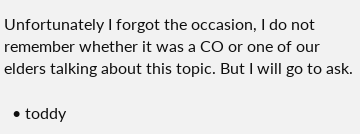Unfortunately I forgot the occasion, I do not remember whether it was a CO or one of our elders talking about this topic. But I will go to ask.

  • toddy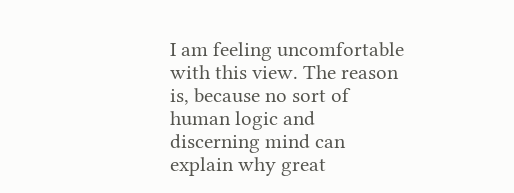I am feeling uncomfortable with this view. The reason is, because no sort of human logic and discerning mind can explain why great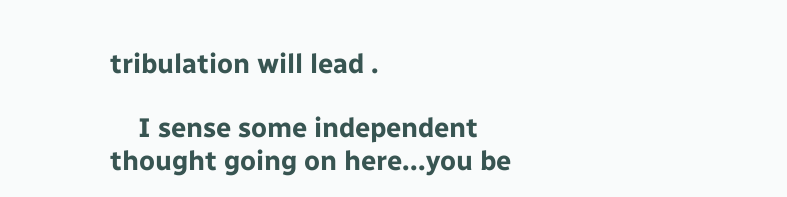tribulation will lead .

    I sense some independent thought going on here...you be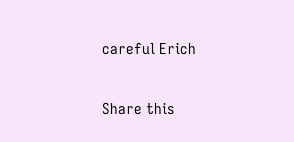careful Erich

Share this